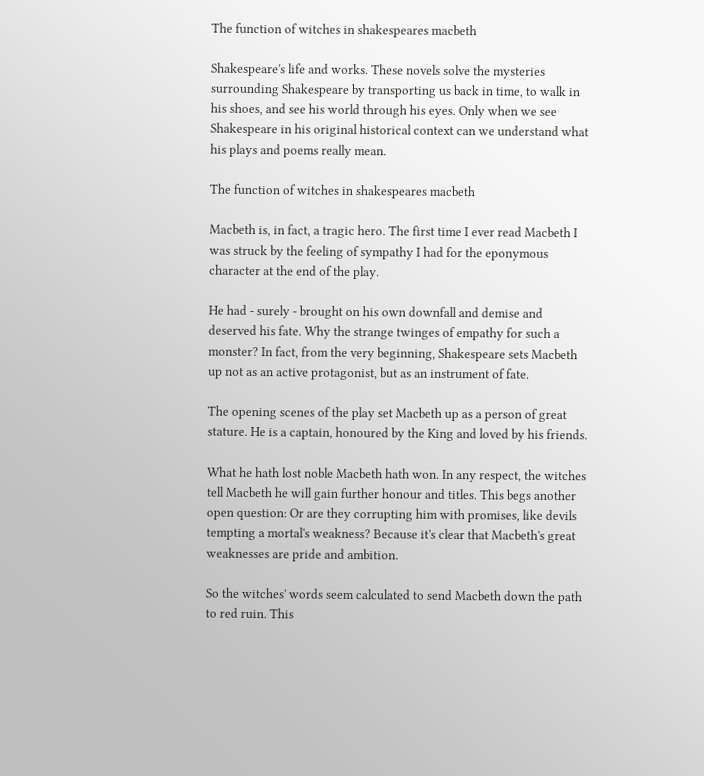The function of witches in shakespeares macbeth

Shakespeare's life and works. These novels solve the mysteries surrounding Shakespeare by transporting us back in time, to walk in his shoes, and see his world through his eyes. Only when we see Shakespeare in his original historical context can we understand what his plays and poems really mean.

The function of witches in shakespeares macbeth

Macbeth is, in fact, a tragic hero. The first time I ever read Macbeth I was struck by the feeling of sympathy I had for the eponymous character at the end of the play.

He had - surely - brought on his own downfall and demise and deserved his fate. Why the strange twinges of empathy for such a monster? In fact, from the very beginning, Shakespeare sets Macbeth up not as an active protagonist, but as an instrument of fate.

The opening scenes of the play set Macbeth up as a person of great stature. He is a captain, honoured by the King and loved by his friends.

What he hath lost noble Macbeth hath won. In any respect, the witches tell Macbeth he will gain further honour and titles. This begs another open question: Or are they corrupting him with promises, like devils tempting a mortal's weakness? Because it's clear that Macbeth's great weaknesses are pride and ambition.

So the witches' words seem calculated to send Macbeth down the path to red ruin. This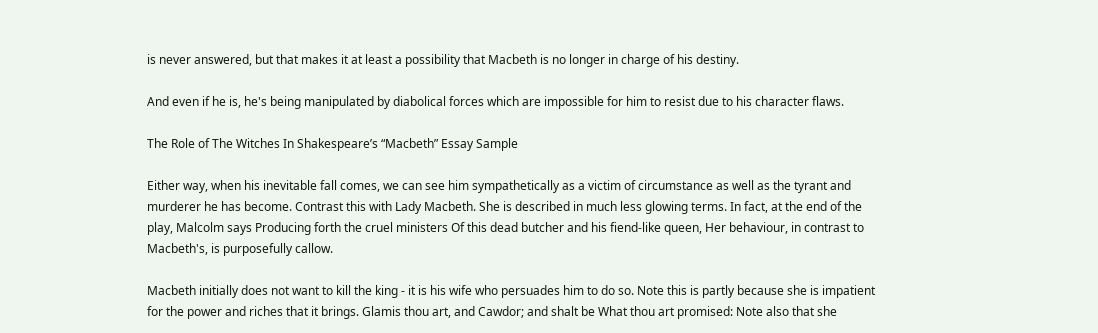is never answered, but that makes it at least a possibility that Macbeth is no longer in charge of his destiny.

And even if he is, he's being manipulated by diabolical forces which are impossible for him to resist due to his character flaws.

The Role of The Witches In Shakespeare’s “Macbeth” Essay Sample

Either way, when his inevitable fall comes, we can see him sympathetically as a victim of circumstance as well as the tyrant and murderer he has become. Contrast this with Lady Macbeth. She is described in much less glowing terms. In fact, at the end of the play, Malcolm says Producing forth the cruel ministers Of this dead butcher and his fiend-like queen, Her behaviour, in contrast to Macbeth's, is purposefully callow.

Macbeth initially does not want to kill the king - it is his wife who persuades him to do so. Note this is partly because she is impatient for the power and riches that it brings. Glamis thou art, and Cawdor; and shalt be What thou art promised: Note also that she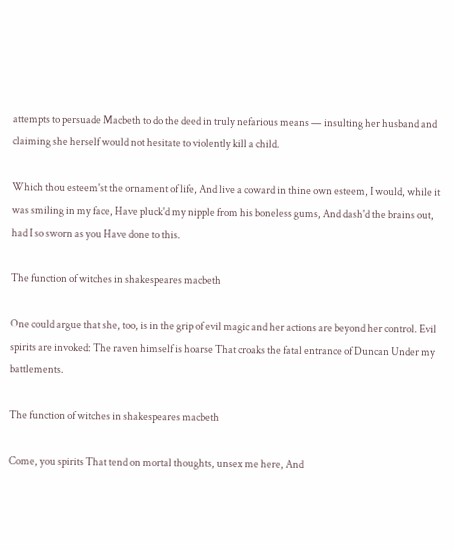attempts to persuade Macbeth to do the deed in truly nefarious means — insulting her husband and claiming she herself would not hesitate to violently kill a child.

Which thou esteem'st the ornament of life, And live a coward in thine own esteem, I would, while it was smiling in my face, Have pluck'd my nipple from his boneless gums, And dash'd the brains out, had I so sworn as you Have done to this.

The function of witches in shakespeares macbeth

One could argue that she, too, is in the grip of evil magic and her actions are beyond her control. Evil spirits are invoked: The raven himself is hoarse That croaks the fatal entrance of Duncan Under my battlements.

The function of witches in shakespeares macbeth

Come, you spirits That tend on mortal thoughts, unsex me here, And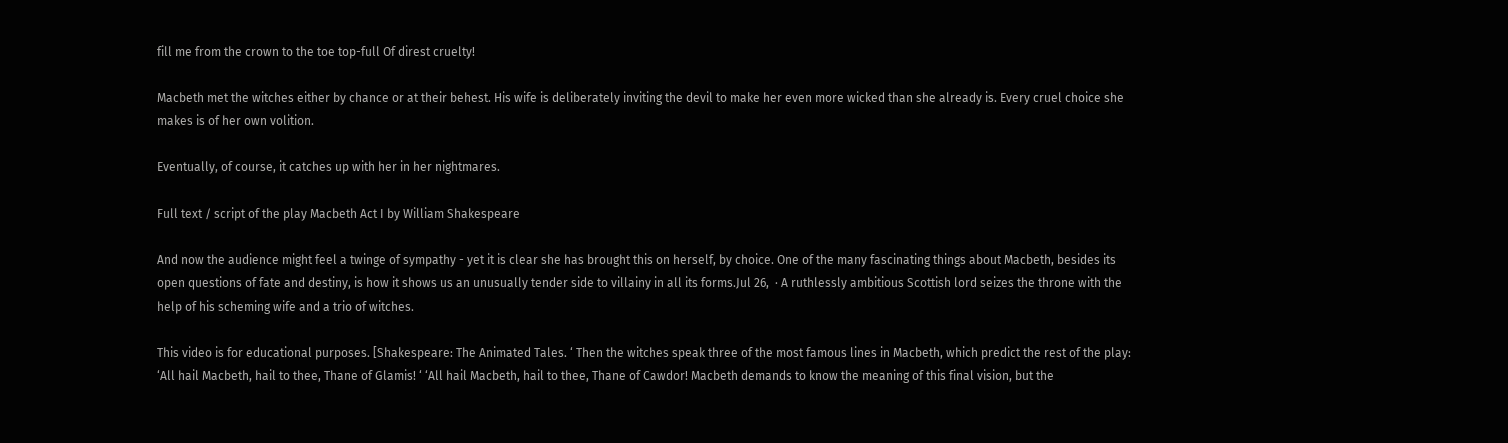fill me from the crown to the toe top-full Of direst cruelty!

Macbeth met the witches either by chance or at their behest. His wife is deliberately inviting the devil to make her even more wicked than she already is. Every cruel choice she makes is of her own volition.

Eventually, of course, it catches up with her in her nightmares.

Full text / script of the play Macbeth Act I by William Shakespeare

And now the audience might feel a twinge of sympathy - yet it is clear she has brought this on herself, by choice. One of the many fascinating things about Macbeth, besides its open questions of fate and destiny, is how it shows us an unusually tender side to villainy in all its forms.Jul 26,  · A ruthlessly ambitious Scottish lord seizes the throne with the help of his scheming wife and a trio of witches.

This video is for educational purposes. [Shakespeare: The Animated Tales. ‘ Then the witches speak three of the most famous lines in Macbeth, which predict the rest of the play: ‘All hail Macbeth, hail to thee, Thane of Glamis! ‘ ‘All hail Macbeth, hail to thee, Thane of Cawdor! Macbeth demands to know the meaning of this final vision, but the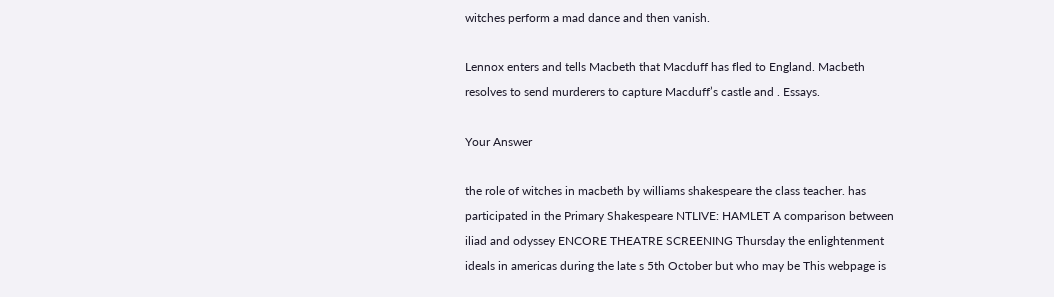witches perform a mad dance and then vanish.

Lennox enters and tells Macbeth that Macduff has fled to England. Macbeth resolves to send murderers to capture Macduff’s castle and . Essays.

Your Answer

the role of witches in macbeth by williams shakespeare the class teacher. has participated in the Primary Shakespeare NTLIVE: HAMLET A comparison between iliad and odyssey ENCORE THEATRE SCREENING Thursday the enlightenment ideals in americas during the late s 5th October but who may be This webpage is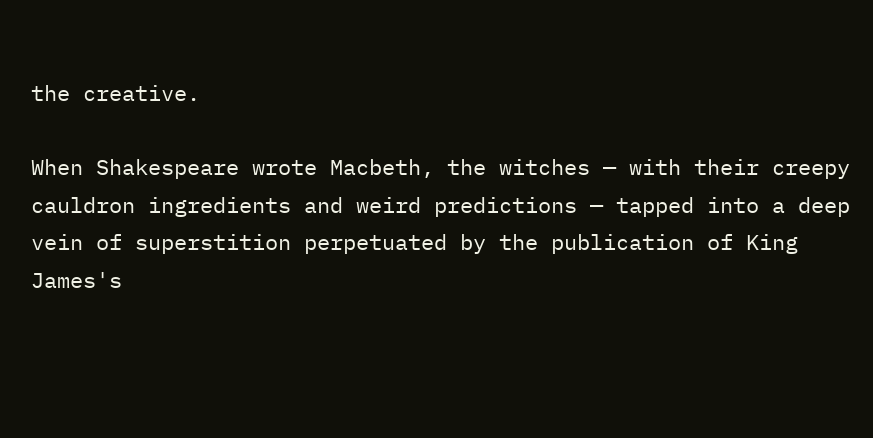the creative.

When Shakespeare wrote Macbeth, the witches — with their creepy cauldron ingredients and weird predictions — tapped into a deep vein of superstition perpetuated by the publication of King James's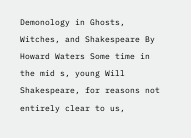Demonology in Ghosts, Witches, and Shakespeare By Howard Waters Some time in the mid s, young Will Shakespeare, for reasons not entirely clear to us,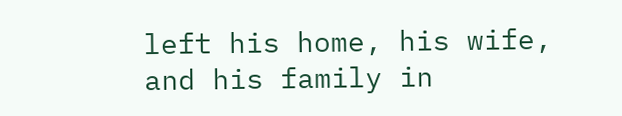left his home, his wife, and his family in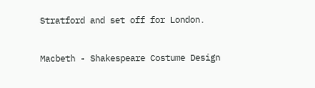Stratford and set off for London.

Macbeth - Shakespeare Costume Design